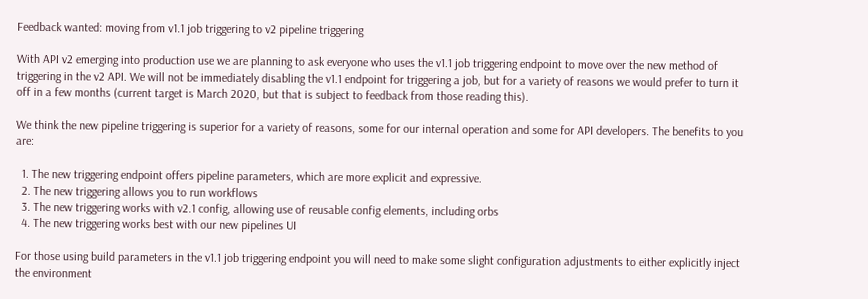Feedback wanted: moving from v1.1 job triggering to v2 pipeline triggering

With API v2 emerging into production use we are planning to ask everyone who uses the v1.1 job triggering endpoint to move over the new method of triggering in the v2 API. We will not be immediately disabling the v1.1 endpoint for triggering a job, but for a variety of reasons we would prefer to turn it off in a few months (current target is March 2020, but that is subject to feedback from those reading this).

We think the new pipeline triggering is superior for a variety of reasons, some for our internal operation and some for API developers. The benefits to you are:

  1. The new triggering endpoint offers pipeline parameters, which are more explicit and expressive.
  2. The new triggering allows you to run workflows
  3. The new triggering works with v2.1 config, allowing use of reusable config elements, including orbs
  4. The new triggering works best with our new pipelines UI

For those using build parameters in the v1.1 job triggering endpoint you will need to make some slight configuration adjustments to either explicitly inject the environment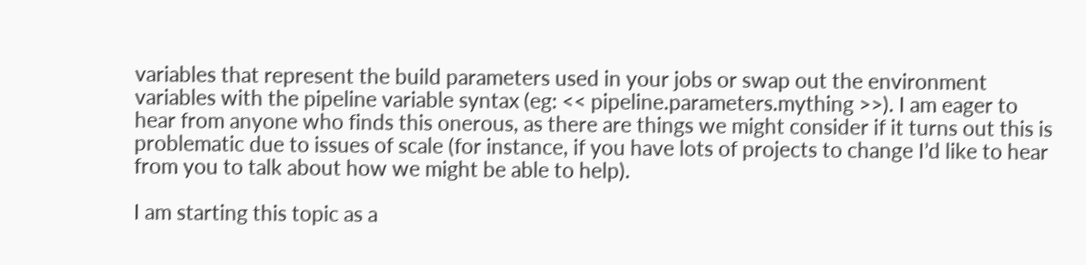variables that represent the build parameters used in your jobs or swap out the environment variables with the pipeline variable syntax (eg: << pipeline.parameters.mything >>). I am eager to hear from anyone who finds this onerous, as there are things we might consider if it turns out this is problematic due to issues of scale (for instance, if you have lots of projects to change I’d like to hear from you to talk about how we might be able to help).

I am starting this topic as a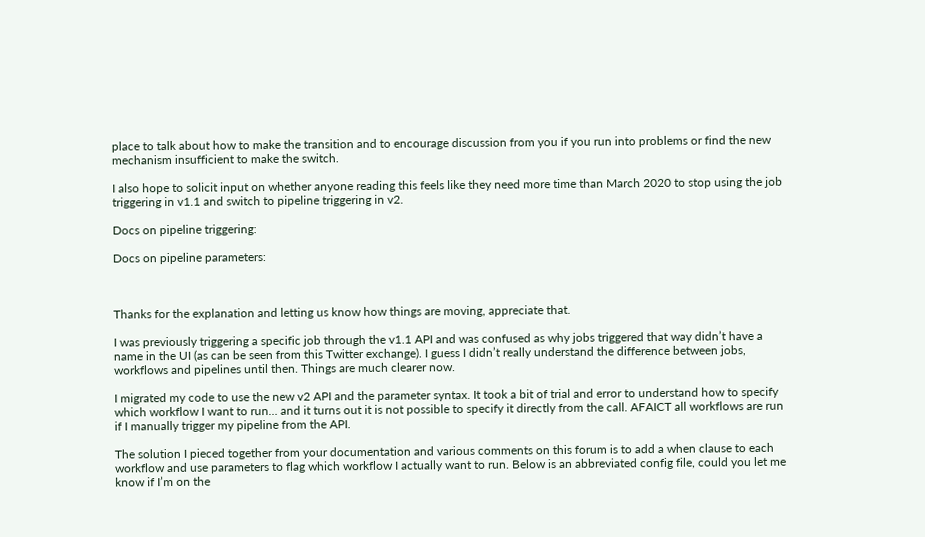place to talk about how to make the transition and to encourage discussion from you if you run into problems or find the new mechanism insufficient to make the switch.

I also hope to solicit input on whether anyone reading this feels like they need more time than March 2020 to stop using the job triggering in v1.1 and switch to pipeline triggering in v2.

Docs on pipeline triggering:

Docs on pipeline parameters:



Thanks for the explanation and letting us know how things are moving, appreciate that.

I was previously triggering a specific job through the v1.1 API and was confused as why jobs triggered that way didn’t have a name in the UI (as can be seen from this Twitter exchange). I guess I didn’t really understand the difference between jobs, workflows and pipelines until then. Things are much clearer now.

I migrated my code to use the new v2 API and the parameter syntax. It took a bit of trial and error to understand how to specify which workflow I want to run… and it turns out it is not possible to specify it directly from the call. AFAICT all workflows are run if I manually trigger my pipeline from the API.

The solution I pieced together from your documentation and various comments on this forum is to add a when clause to each workflow and use parameters to flag which workflow I actually want to run. Below is an abbreviated config file, could you let me know if I’m on the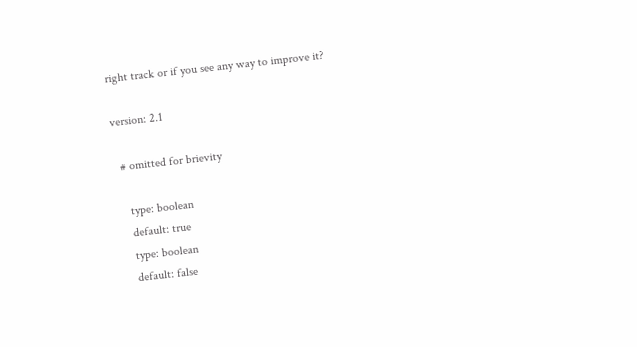right track or if you see any way to improve it?

version: 2.1

  # omitted for brievity

    type: boolean
    default: true
    type: boolean
    default: false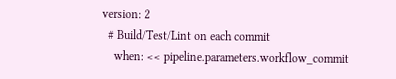version: 2
  # Build/Test/Lint on each commit
    when: << pipeline.parameters.workflow_commit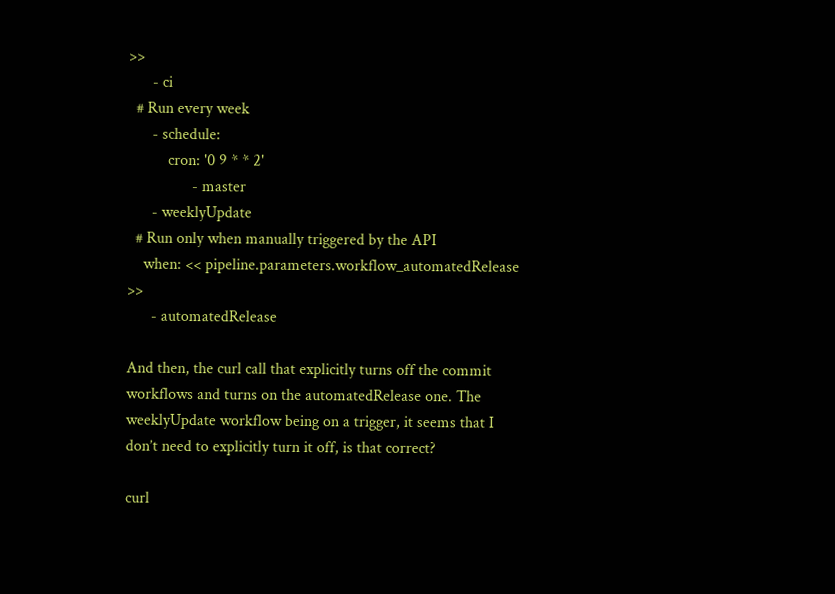>>
      - ci
  # Run every week
      - schedule:
          cron: '0 9 * * 2'
                - master
      - weeklyUpdate
  # Run only when manually triggered by the API
    when: << pipeline.parameters.workflow_automatedRelease >>
      - automatedRelease

And then, the curl call that explicitly turns off the commit workflows and turns on the automatedRelease one. The weeklyUpdate workflow being on a trigger, it seems that I don’t need to explicitly turn it off, is that correct?

curl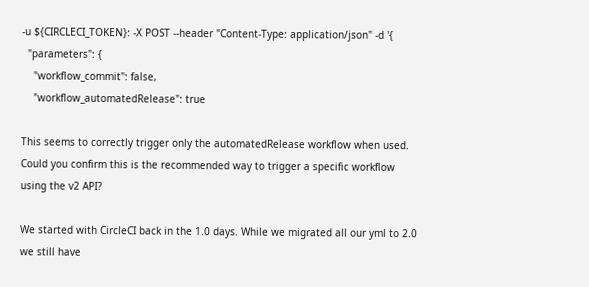-u ${CIRCLECI_TOKEN}: -X POST --header "Content-Type: application/json" -d '{
  "parameters": {
    "workflow_commit": false,
    "workflow_automatedRelease": true

This seems to correctly trigger only the automatedRelease workflow when used. Could you confirm this is the recommended way to trigger a specific workflow using the v2 API?

We started with CircleCI back in the 1.0 days. While we migrated all our yml to 2.0 we still have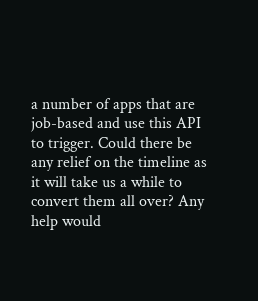a number of apps that are job-based and use this API to trigger. Could there be any relief on the timeline as it will take us a while to convert them all over? Any help would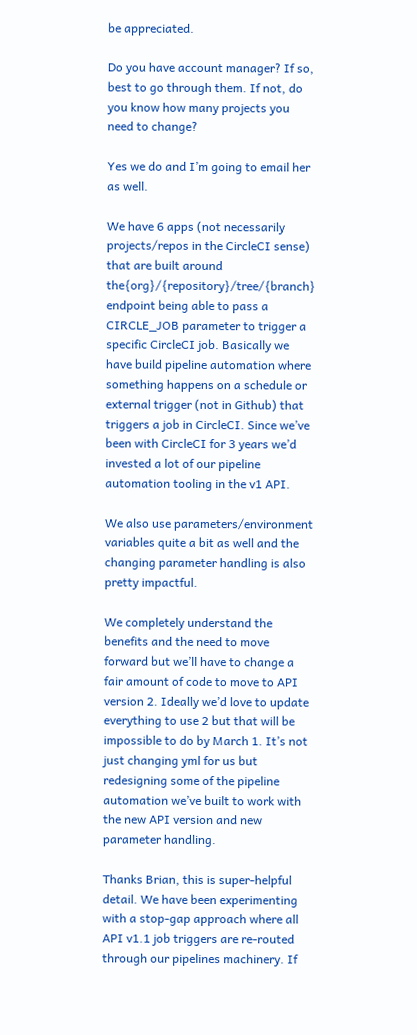be appreciated.

Do you have account manager? If so, best to go through them. If not, do you know how many projects you need to change?

Yes we do and I’m going to email her as well.

We have 6 apps (not necessarily projects/repos in the CircleCI sense) that are built around the{org}/{repository}/tree/{branch} endpoint being able to pass a CIRCLE_JOB parameter to trigger a specific CircleCI job. Basically we have build pipeline automation where something happens on a schedule or external trigger (not in Github) that triggers a job in CircleCI. Since we’ve been with CircleCI for 3 years we’d invested a lot of our pipeline automation tooling in the v1 API.

We also use parameters/environment variables quite a bit as well and the changing parameter handling is also pretty impactful.

We completely understand the benefits and the need to move forward but we’ll have to change a fair amount of code to move to API version 2. Ideally we’d love to update everything to use 2 but that will be impossible to do by March 1. It’s not just changing yml for us but redesigning some of the pipeline automation we’ve built to work with the new API version and new parameter handling.

Thanks Brian, this is super-helpful detail. We have been experimenting with a stop-gap approach where all API v1.1 job triggers are re-routed through our pipelines machinery. If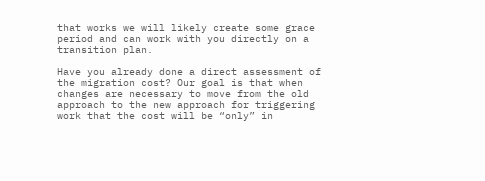that works we will likely create some grace period and can work with you directly on a transition plan.

Have you already done a direct assessment of the migration cost? Our goal is that when changes are necessary to move from the old approach to the new approach for triggering work that the cost will be “only” in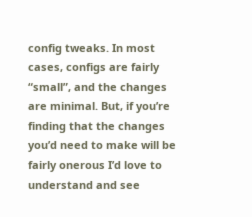config tweaks. In most cases, configs are fairly “small”, and the changes are minimal. But, if you’re finding that the changes you’d need to make will be fairly onerous I’d love to understand and see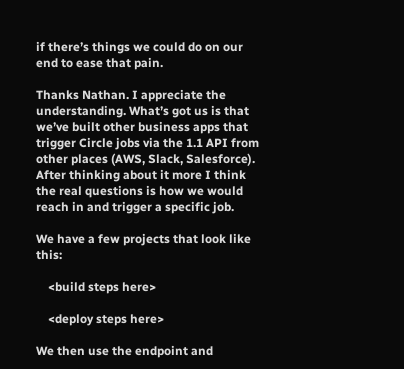if there’s things we could do on our end to ease that pain.

Thanks Nathan. I appreciate the understanding. What’s got us is that we’ve built other business apps that trigger Circle jobs via the 1.1 API from other places (AWS, Slack, Salesforce). After thinking about it more I think the real questions is how we would reach in and trigger a specific job.

We have a few projects that look like this:

    <build steps here>

    <deploy steps here>

We then use the endpoint and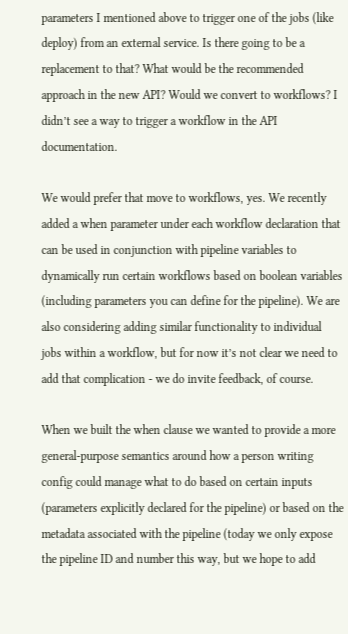parameters I mentioned above to trigger one of the jobs (like deploy) from an external service. Is there going to be a replacement to that? What would be the recommended approach in the new API? Would we convert to workflows? I didn’t see a way to trigger a workflow in the API documentation.

We would prefer that move to workflows, yes. We recently added a when parameter under each workflow declaration that can be used in conjunction with pipeline variables to dynamically run certain workflows based on boolean variables (including parameters you can define for the pipeline). We are also considering adding similar functionality to individual jobs within a workflow, but for now it’s not clear we need to add that complication - we do invite feedback, of course.

When we built the when clause we wanted to provide a more general-purpose semantics around how a person writing config could manage what to do based on certain inputs (parameters explicitly declared for the pipeline) or based on the metadata associated with the pipeline (today we only expose the pipeline ID and number this way, but we hope to add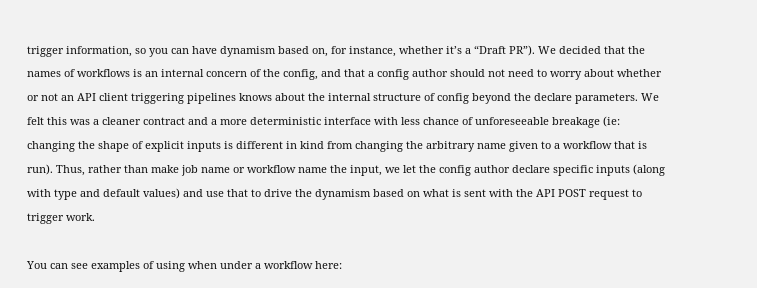trigger information, so you can have dynamism based on, for instance, whether it’s a “Draft PR”). We decided that the names of workflows is an internal concern of the config, and that a config author should not need to worry about whether or not an API client triggering pipelines knows about the internal structure of config beyond the declare parameters. We felt this was a cleaner contract and a more deterministic interface with less chance of unforeseeable breakage (ie: changing the shape of explicit inputs is different in kind from changing the arbitrary name given to a workflow that is run). Thus, rather than make job name or workflow name the input, we let the config author declare specific inputs (along with type and default values) and use that to drive the dynamism based on what is sent with the API POST request to trigger work.

You can see examples of using when under a workflow here: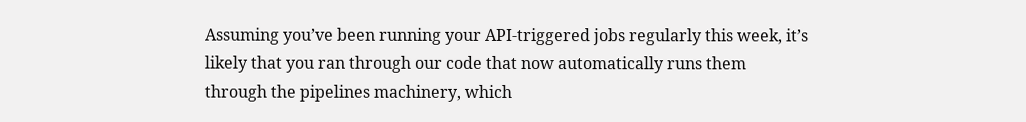Assuming you’ve been running your API-triggered jobs regularly this week, it’s likely that you ran through our code that now automatically runs them through the pipelines machinery, which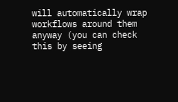will automatically wrap workflows around them anyway (you can check this by seeing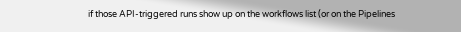if those API-triggered runs show up on the workflows list (or on the Pipelines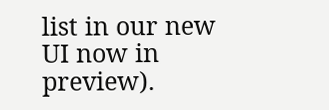list in our new UI now in preview).